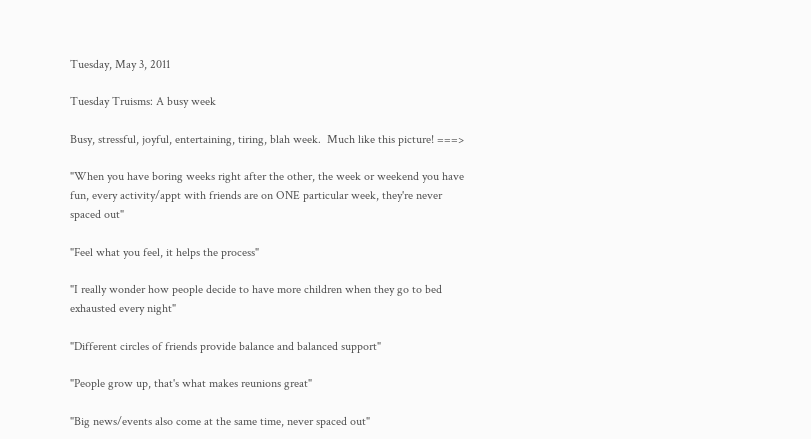Tuesday, May 3, 2011

Tuesday Truisms: A busy week

Busy, stressful, joyful, entertaining, tiring, blah week.  Much like this picture! ===>

"When you have boring weeks right after the other, the week or weekend you have fun, every activity/appt with friends are on ONE particular week, they're never spaced out"

"Feel what you feel, it helps the process"

"I really wonder how people decide to have more children when they go to bed exhausted every night"

"Different circles of friends provide balance and balanced support"

"People grow up, that's what makes reunions great"

"Big news/events also come at the same time, never spaced out"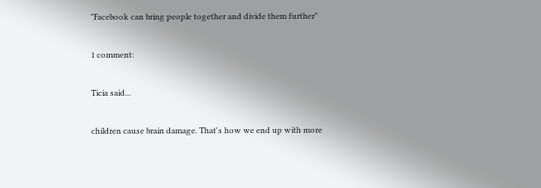"Facebook can bring people together and divide them further"

1 comment:

Ticia said...

children cause brain damage. That's how we end up with more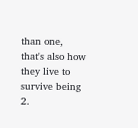than one, that's also how they live to survive being 2.